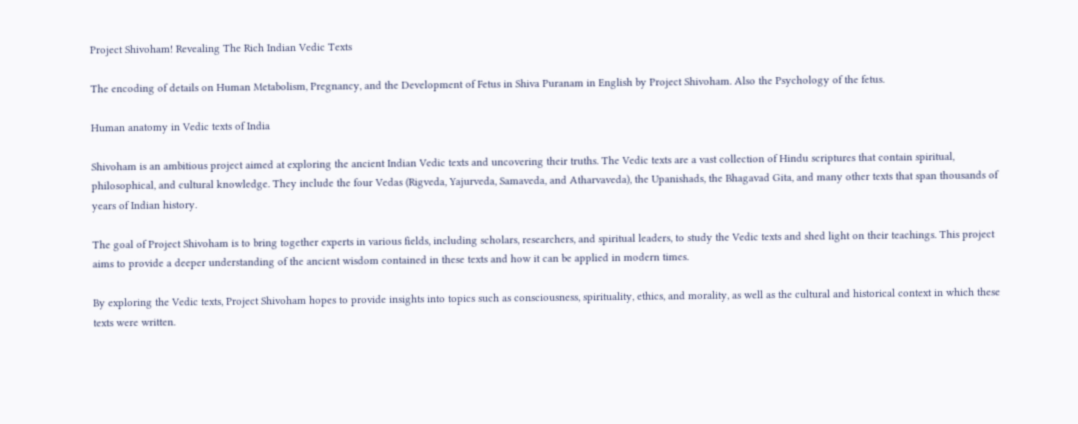Project Shivoham! Revealing The Rich Indian Vedic Texts

The encoding of details on Human Metabolism, Pregnancy, and the Development of Fetus in Shiva Puranam in English by Project Shivoham. Also the Psychology of the fetus.

Human anatomy in Vedic texts of India

Shivoham is an ambitious project aimed at exploring the ancient Indian Vedic texts and uncovering their truths. The Vedic texts are a vast collection of Hindu scriptures that contain spiritual, philosophical, and cultural knowledge. They include the four Vedas (Rigveda, Yajurveda, Samaveda, and Atharvaveda), the Upanishads, the Bhagavad Gita, and many other texts that span thousands of years of Indian history.

The goal of Project Shivoham is to bring together experts in various fields, including scholars, researchers, and spiritual leaders, to study the Vedic texts and shed light on their teachings. This project aims to provide a deeper understanding of the ancient wisdom contained in these texts and how it can be applied in modern times.

By exploring the Vedic texts, Project Shivoham hopes to provide insights into topics such as consciousness, spirituality, ethics, and morality, as well as the cultural and historical context in which these texts were written.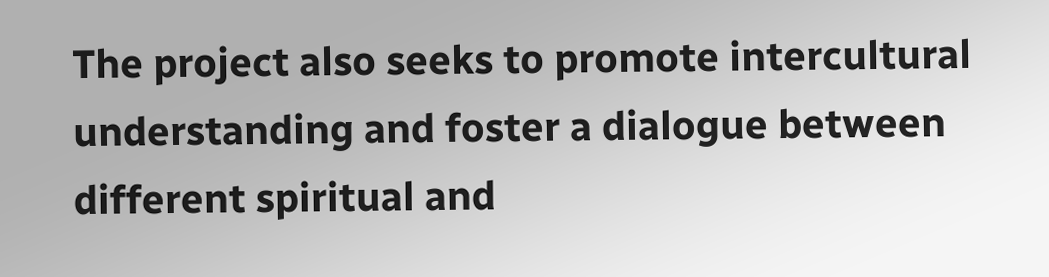The project also seeks to promote intercultural understanding and foster a dialogue between different spiritual and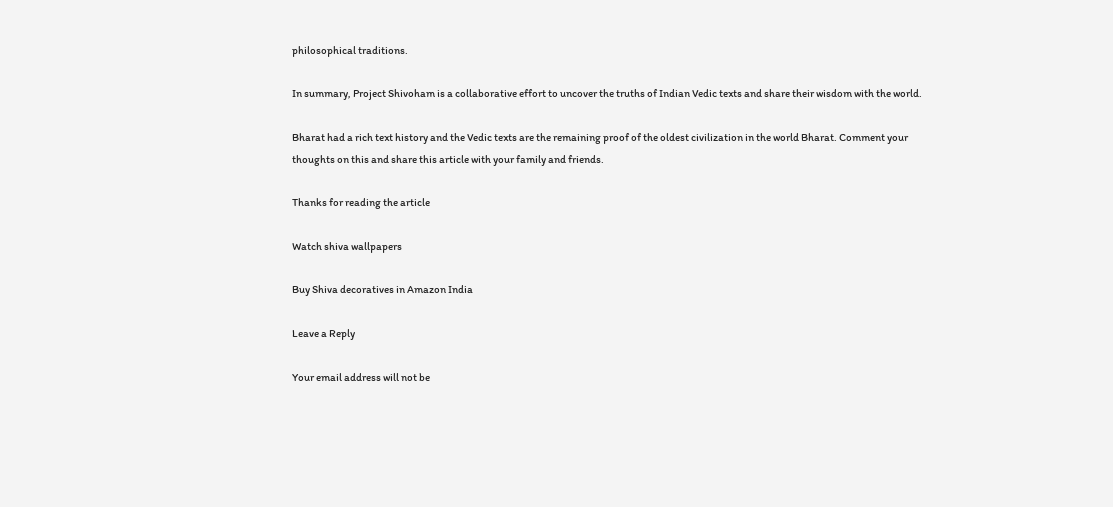philosophical traditions.

In summary, Project Shivoham is a collaborative effort to uncover the truths of Indian Vedic texts and share their wisdom with the world.

Bharat had a rich text history and the Vedic texts are the remaining proof of the oldest civilization in the world Bharat. Comment your thoughts on this and share this article with your family and friends.

Thanks for reading the article

Watch shiva wallpapers

Buy Shiva decoratives in Amazon India

Leave a Reply

Your email address will not be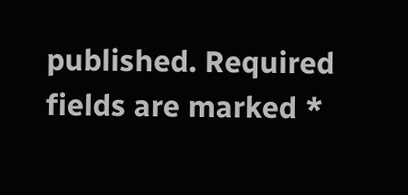published. Required fields are marked *